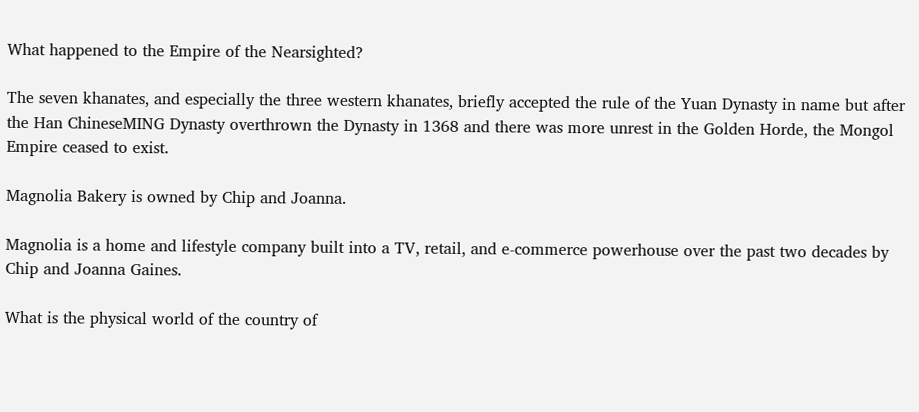What happened to the Empire of the Nearsighted?

The seven khanates, and especially the three western khanates, briefly accepted the rule of the Yuan Dynasty in name but after the Han ChineseMING Dynasty overthrown the Dynasty in 1368 and there was more unrest in the Golden Horde, the Mongol Empire ceased to exist.

Magnolia Bakery is owned by Chip and Joanna.

Magnolia is a home and lifestyle company built into a TV, retail, and e-commerce powerhouse over the past two decades by Chip and Joanna Gaines.

What is the physical world of the country of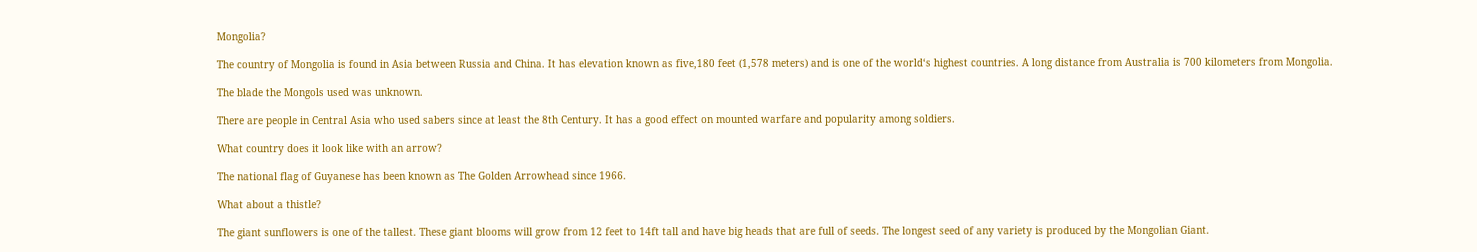Mongolia?

The country of Mongolia is found in Asia between Russia and China. It has elevation known as five,180 feet (1,578 meters) and is one of the world‘s highest countries. A long distance from Australia is 700 kilometers from Mongolia.

The blade the Mongols used was unknown.

There are people in Central Asia who used sabers since at least the 8th Century. It has a good effect on mounted warfare and popularity among soldiers.

What country does it look like with an arrow?

The national flag of Guyanese has been known as The Golden Arrowhead since 1966.

What about a thistle?

The giant sunflowers is one of the tallest. These giant blooms will grow from 12 feet to 14ft tall and have big heads that are full of seeds. The longest seed of any variety is produced by the Mongolian Giant.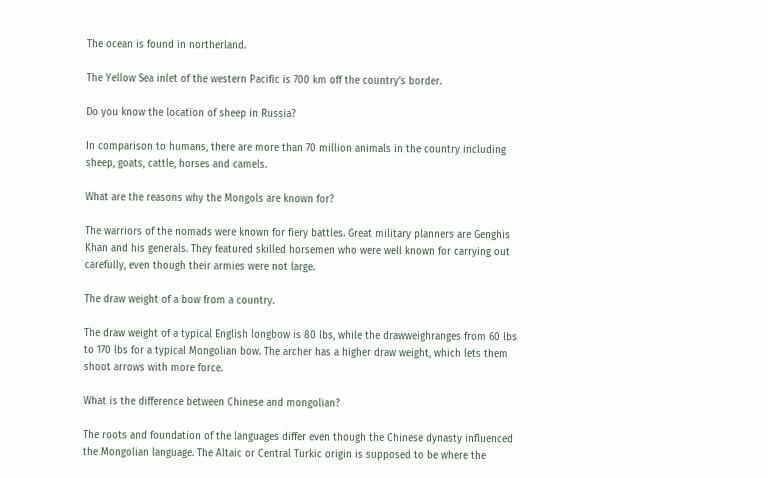The ocean is found in northerland.

The Yellow Sea inlet of the western Pacific is 700 km off the country’s border.

Do you know the location of sheep in Russia?

In comparison to humans, there are more than 70 million animals in the country including sheep, goats, cattle, horses and camels.

What are the reasons why the Mongols are known for?

The warriors of the nomads were known for fiery battles. Great military planners are Genghis Khan and his generals. They featured skilled horsemen who were well known for carrying out carefully, even though their armies were not large.

The draw weight of a bow from a country.

The draw weight of a typical English longbow is 80 lbs, while the drawweighranges from 60 lbs to 170 lbs for a typical Mongolian bow. The archer has a higher draw weight, which lets them shoot arrows with more force.

What is the difference between Chinese and mongolian?

The roots and foundation of the languages differ even though the Chinese dynasty influenced the Mongolian language. The Altaic or Central Turkic origin is supposed to be where the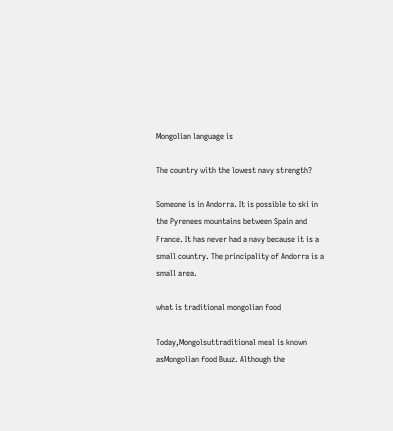Mongolian language is

The country with the lowest navy strength?

Someone is in Andorra. It is possible to ski in the Pyrenees mountains between Spain and France. It has never had a navy because it is a small country. The principality of Andorra is a small area.

what is traditional mongolian food

Today,Mongolsuttraditional meal is known asMongolian food Buuz. Although the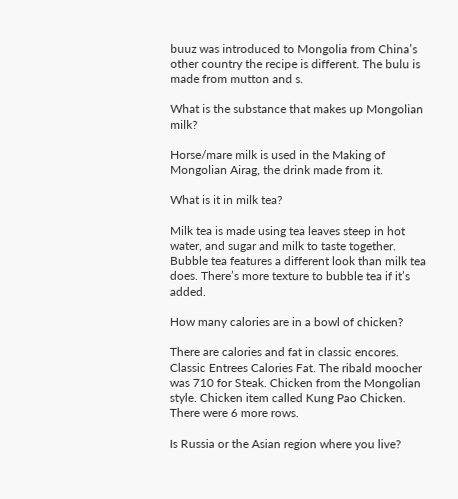buuz was introduced to Mongolia from China’s other country the recipe is different. The bulu is made from mutton and s.

What is the substance that makes up Mongolian milk?

Horse/mare milk is used in the Making of Mongolian Airag, the drink made from it.

What is it in milk tea?

Milk tea is made using tea leaves steep in hot water, and sugar and milk to taste together. Bubble tea features a different look than milk tea does. There’s more texture to bubble tea if it’s added.

How many calories are in a bowl of chicken?

There are calories and fat in classic encores. Classic Entrees Calories Fat. The ribald moocher was 710 for Steak. Chicken from the Mongolian style. Chicken item called Kung Pao Chicken. There were 6 more rows.

Is Russia or the Asian region where you live?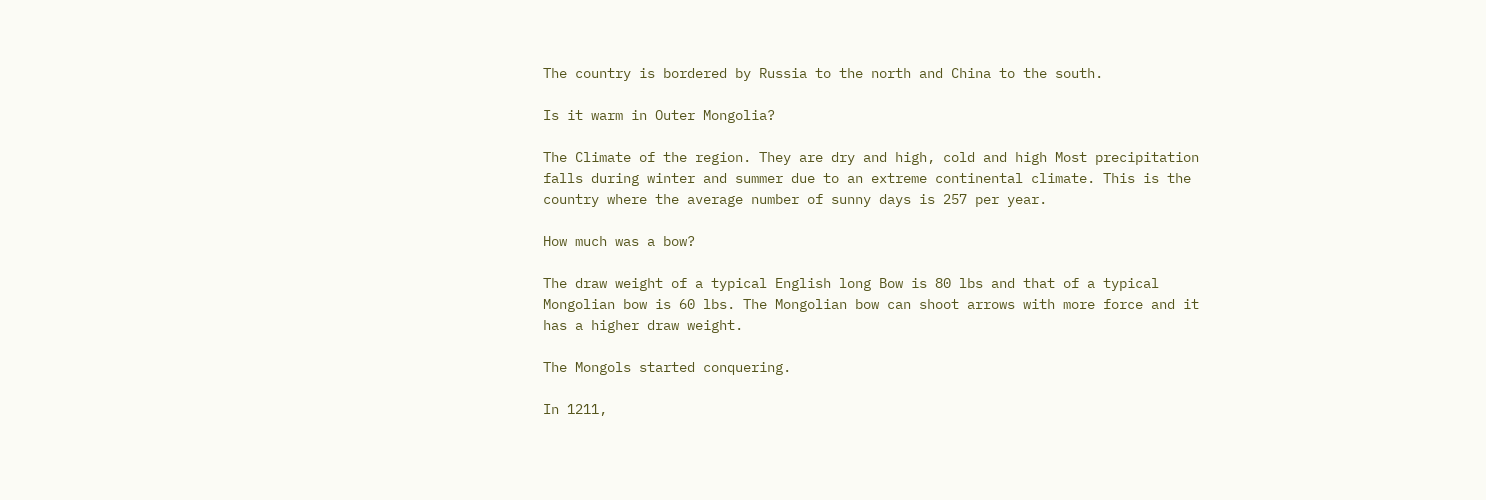The country is bordered by Russia to the north and China to the south.

Is it warm in Outer Mongolia?

The Climate of the region. They are dry and high, cold and high Most precipitation falls during winter and summer due to an extreme continental climate. This is the country where the average number of sunny days is 257 per year.

How much was a bow?

The draw weight of a typical English long Bow is 80 lbs and that of a typical Mongolian bow is 60 lbs. The Mongolian bow can shoot arrows with more force and it has a higher draw weight.

The Mongols started conquering.

In 1211,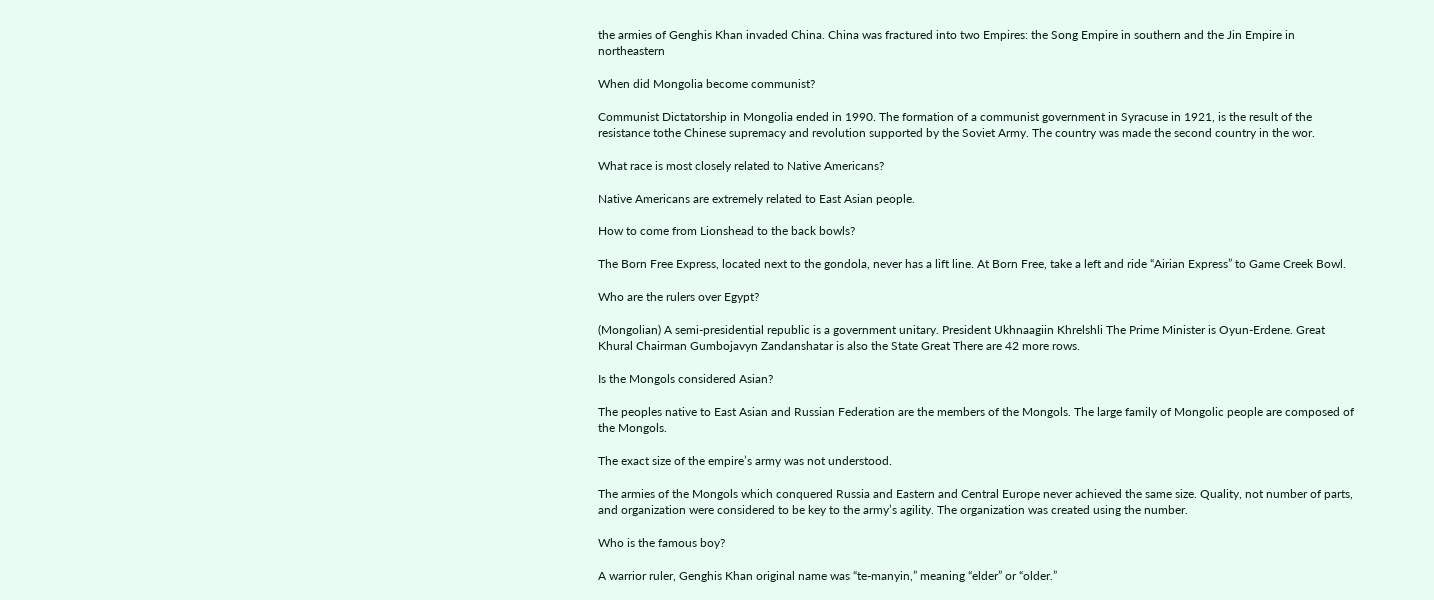the armies of Genghis Khan invaded China. China was fractured into two Empires: the Song Empire in southern and the Jin Empire in northeastern

When did Mongolia become communist?

Communist Dictatorship in Mongolia ended in 1990. The formation of a communist government in Syracuse in 1921, is the result of the resistance tothe Chinese supremacy and revolution supported by the Soviet Army. The country was made the second country in the wor.

What race is most closely related to Native Americans?

Native Americans are extremely related to East Asian people.

How to come from Lionshead to the back bowls?

The Born Free Express, located next to the gondola, never has a lift line. At Born Free, take a left and ride “Airian Express” to Game Creek Bowl.

Who are the rulers over Egypt?

(Mongolian) A semi-presidential republic is a government unitary. President Ukhnaagiin Khrelshli The Prime Minister is Oyun-Erdene. Great Khural Chairman Gumbojavyn Zandanshatar is also the State Great There are 42 more rows.

Is the Mongols considered Asian?

The peoples native to East Asian and Russian Federation are the members of the Mongols. The large family of Mongolic people are composed of the Mongols.

The exact size of the empire’s army was not understood.

The armies of the Mongols which conquered Russia and Eastern and Central Europe never achieved the same size. Quality, not number of parts, and organization were considered to be key to the army’s agility. The organization was created using the number.

Who is the famous boy?

A warrior ruler, Genghis Khan original name was “te-manyin,” meaning “elder” or “older.”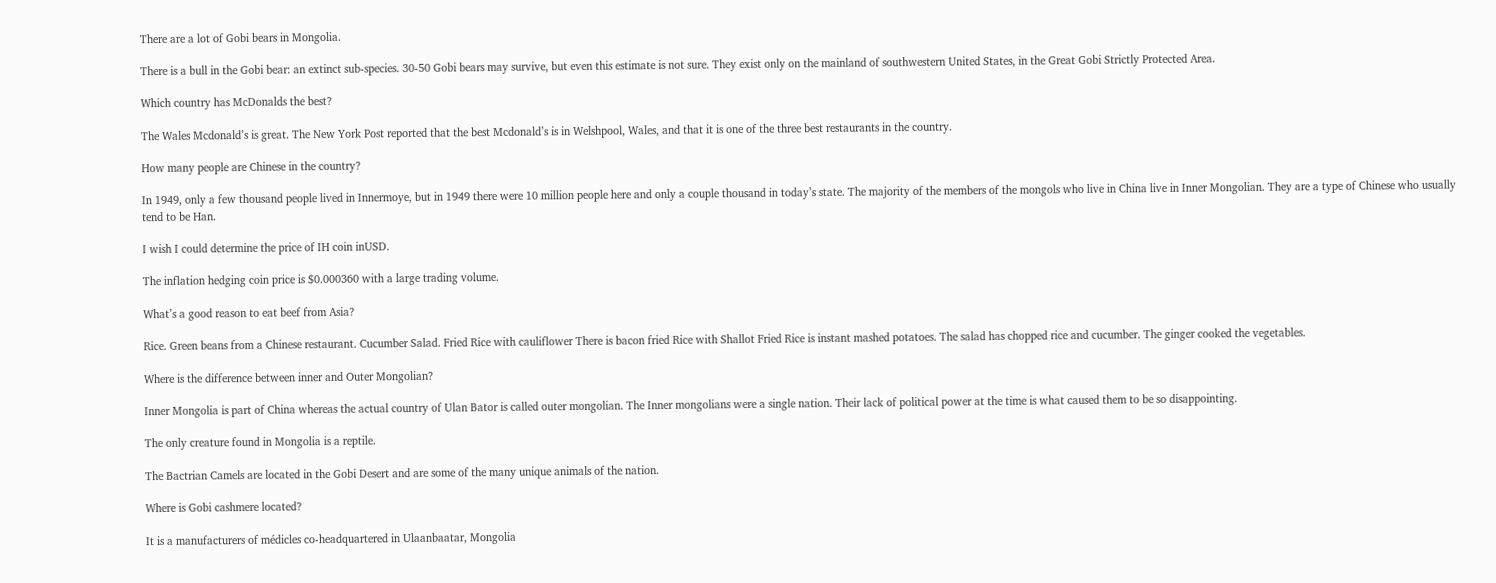There are a lot of Gobi bears in Mongolia.

There is a bull in the Gobi bear: an extinct sub-species. 30-50 Gobi bears may survive, but even this estimate is not sure. They exist only on the mainland of southwestern United States, in the Great Gobi Strictly Protected Area.

Which country has McDonalds the best?

The Wales Mcdonald’s is great. The New York Post reported that the best Mcdonald’s is in Welshpool, Wales, and that it is one of the three best restaurants in the country.

How many people are Chinese in the country?

In 1949, only a few thousand people lived in Innermoye, but in 1949 there were 10 million people here and only a couple thousand in today’s state. The majority of the members of the mongols who live in China live in Inner Mongolian. They are a type of Chinese who usually tend to be Han.

I wish I could determine the price of IH coin inUSD.

The inflation hedging coin price is $0.000360 with a large trading volume.

What’s a good reason to eat beef from Asia?

Rice. Green beans from a Chinese restaurant. Cucumber Salad. Fried Rice with cauliflower There is bacon fried Rice with Shallot Fried Rice is instant mashed potatoes. The salad has chopped rice and cucumber. The ginger cooked the vegetables.

Where is the difference between inner and Outer Mongolian?

Inner Mongolia is part of China whereas the actual country of Ulan Bator is called outer mongolian. The Inner mongolians were a single nation. Their lack of political power at the time is what caused them to be so disappointing.

The only creature found in Mongolia is a reptile.

The Bactrian Camels are located in the Gobi Desert and are some of the many unique animals of the nation.

Where is Gobi cashmere located?

It is a manufacturers of médicles co-headquartered in Ulaanbaatar, Mongolia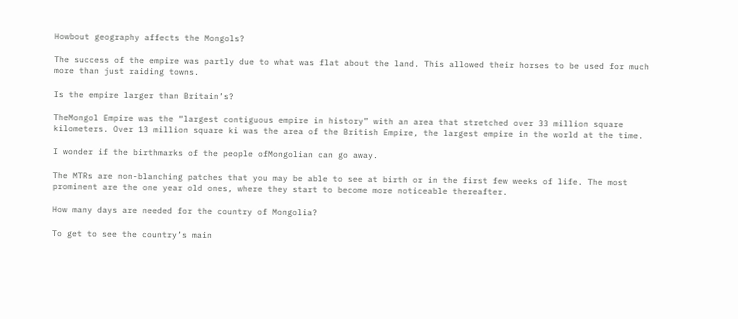Howbout geography affects the Mongols?

The success of the empire was partly due to what was flat about the land. This allowed their horses to be used for much more than just raiding towns.

Is the empire larger than Britain’s?

TheMongol Empire was the “largest contiguous empire in history” with an area that stretched over 33 million square kilometers. Over 13 million square ki was the area of the British Empire, the largest empire in the world at the time.

I wonder if the birthmarks of the people ofMongolian can go away.

The MTRs are non-blanching patches that you may be able to see at birth or in the first few weeks of life. The most prominent are the one year old ones, where they start to become more noticeable thereafter.

How many days are needed for the country of Mongolia?

To get to see the country’s main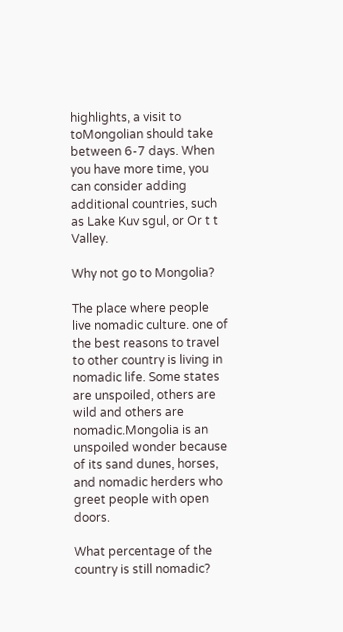highlights, a visit to toMongolian should take between 6-7 days. When you have more time, you can consider adding additional countries, such as Lake Kuv sgul, or Or t t Valley.

Why not go to Mongolia?

The place where people live nomadic culture. one of the best reasons to travel to other country is living in nomadic life. Some states are unspoiled, others are wild and others are nomadic.Mongolia is an unspoiled wonder because of its sand dunes, horses, and nomadic herders who greet people with open doors.

What percentage of the country is still nomadic?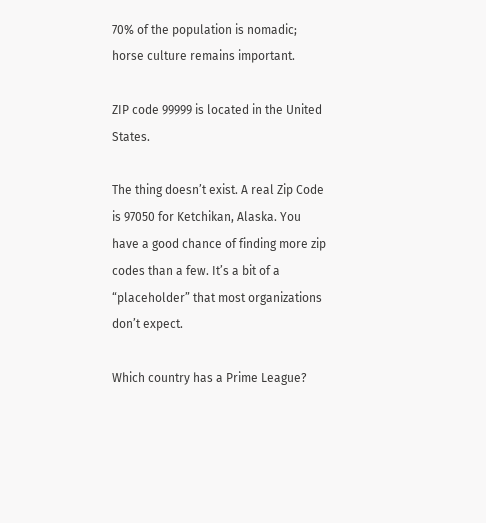70% of the population is nomadic; horse culture remains important.

ZIP code 99999 is located in the United States.

The thing doesn’t exist. A real Zip Code is 97050 for Ketchikan, Alaska. You have a good chance of finding more zip codes than a few. It’s a bit of a “placeholder” that most organizations don’t expect.

Which country has a Prime League?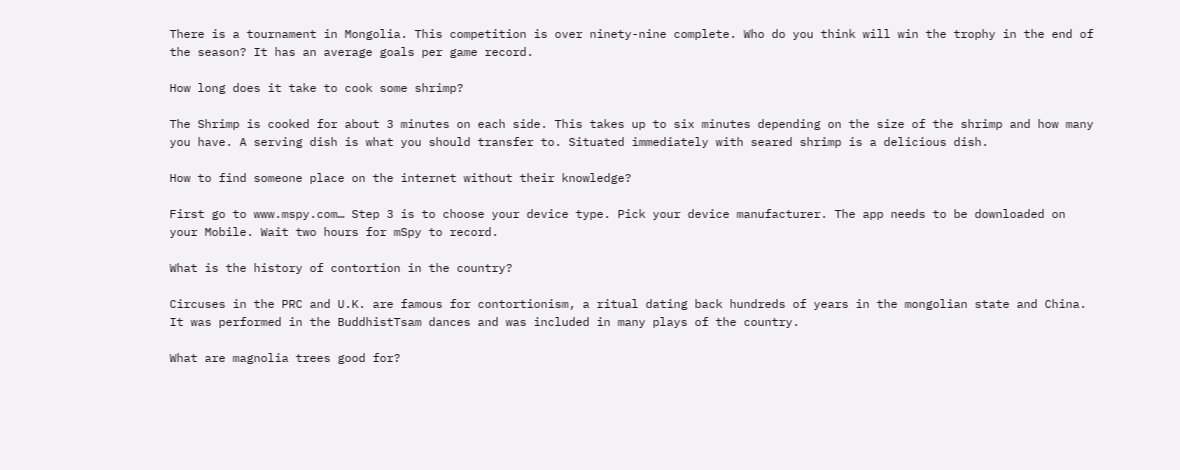There is a tournament in Mongolia. This competition is over ninety-nine complete. Who do you think will win the trophy in the end of the season? It has an average goals per game record.

How long does it take to cook some shrimp?

The Shrimp is cooked for about 3 minutes on each side. This takes up to six minutes depending on the size of the shrimp and how many you have. A serving dish is what you should transfer to. Situated immediately with seared shrimp is a delicious dish.

How to find someone place on the internet without their knowledge?

First go to www.mspy.com… Step 3 is to choose your device type. Pick your device manufacturer. The app needs to be downloaded on your Mobile. Wait two hours for mSpy to record.

What is the history of contortion in the country?

Circuses in the PRC and U.K. are famous for contortionism, a ritual dating back hundreds of years in the mongolian state and China. It was performed in the BuddhistTsam dances and was included in many plays of the country.

What are magnolia trees good for?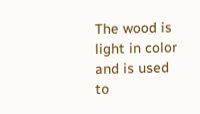The wood is light in color and is used to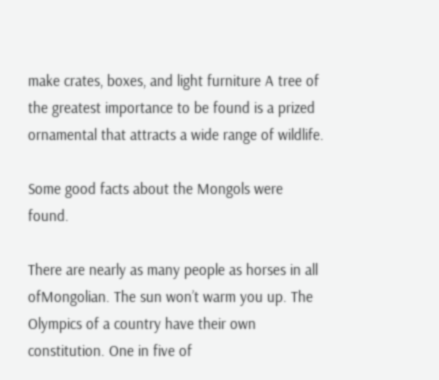make crates, boxes, and light furniture A tree of the greatest importance to be found is a prized ornamental that attracts a wide range of wildlife.

Some good facts about the Mongols were found.

There are nearly as many people as horses in all ofMongolian. The sun won’t warm you up. The Olympics of a country have their own constitution. One in five of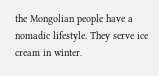the Mongolian people have a nomadic lifestyle. They serve ice cream in winter.